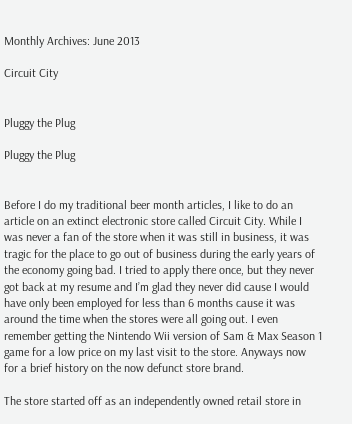Monthly Archives: June 2013

Circuit City


Pluggy the Plug

Pluggy the Plug


Before I do my traditional beer month articles, I like to do an article on an extinct electronic store called Circuit City. While I was never a fan of the store when it was still in business, it was tragic for the place to go out of business during the early years of the economy going bad. I tried to apply there once, but they never got back at my resume and I’m glad they never did cause I would have only been employed for less than 6 months cause it was around the time when the stores were all going out. I even remember getting the Nintendo Wii version of Sam & Max Season 1 game for a low price on my last visit to the store. Anyways now for a brief history on the now defunct store brand.

The store started off as an independently owned retail store in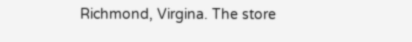Richmond, Virgina. The store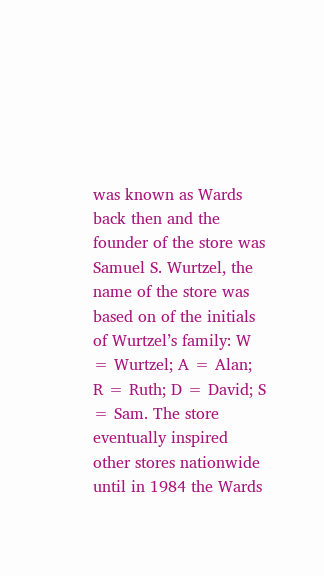was known as Wards back then and the founder of the store was Samuel S. Wurtzel, the name of the store was based on of the initials of Wurtzel’s family: W = Wurtzel; A = Alan; R = Ruth; D = David; S = Sam. The store eventually inspired other stores nationwide until in 1984 the Wards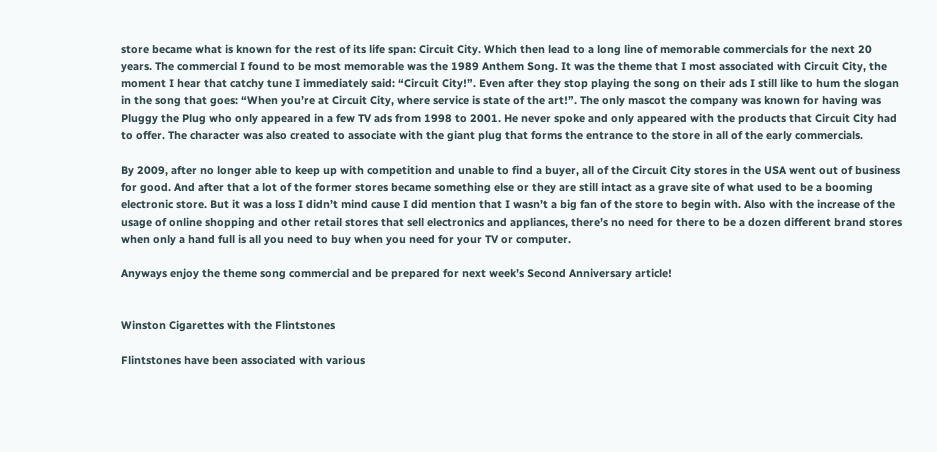store became what is known for the rest of its life span: Circuit City. Which then lead to a long line of memorable commercials for the next 20 years. The commercial I found to be most memorable was the 1989 Anthem Song. It was the theme that I most associated with Circuit City, the moment I hear that catchy tune I immediately said: “Circuit City!”. Even after they stop playing the song on their ads I still like to hum the slogan in the song that goes: “When you’re at Circuit City, where service is state of the art!”. The only mascot the company was known for having was Pluggy the Plug who only appeared in a few TV ads from 1998 to 2001. He never spoke and only appeared with the products that Circuit City had to offer. The character was also created to associate with the giant plug that forms the entrance to the store in all of the early commercials.

By 2009, after no longer able to keep up with competition and unable to find a buyer, all of the Circuit City stores in the USA went out of business for good. And after that a lot of the former stores became something else or they are still intact as a grave site of what used to be a booming electronic store. But it was a loss I didn’t mind cause I did mention that I wasn’t a big fan of the store to begin with. Also with the increase of the usage of online shopping and other retail stores that sell electronics and appliances, there’s no need for there to be a dozen different brand stores when only a hand full is all you need to buy when you need for your TV or computer.

Anyways enjoy the theme song commercial and be prepared for next week’s Second Anniversary article!


Winston Cigarettes with the Flintstones

Flintstones have been associated with various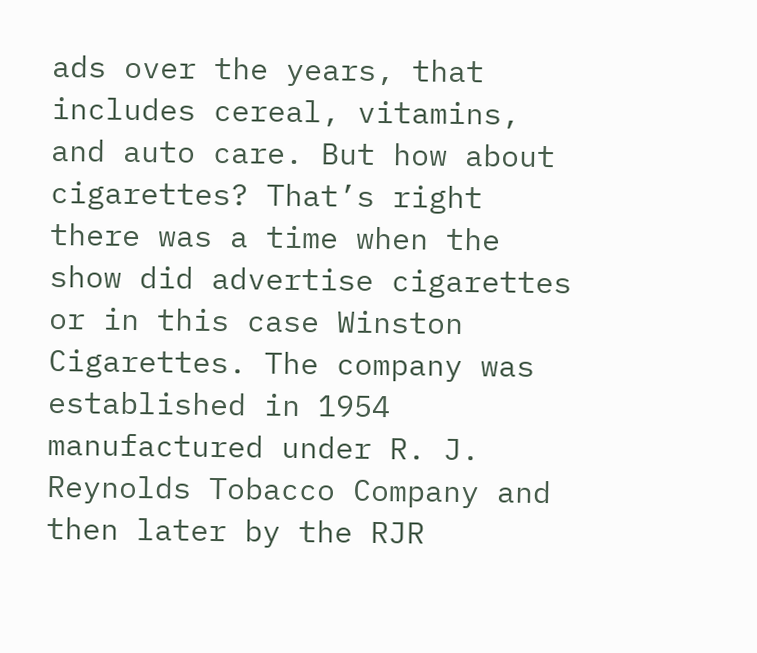ads over the years, that includes cereal, vitamins, and auto care. But how about cigarettes? That’s right there was a time when the show did advertise cigarettes or in this case Winston Cigarettes. The company was established in 1954 manufactured under R. J. Reynolds Tobacco Company and then later by the RJR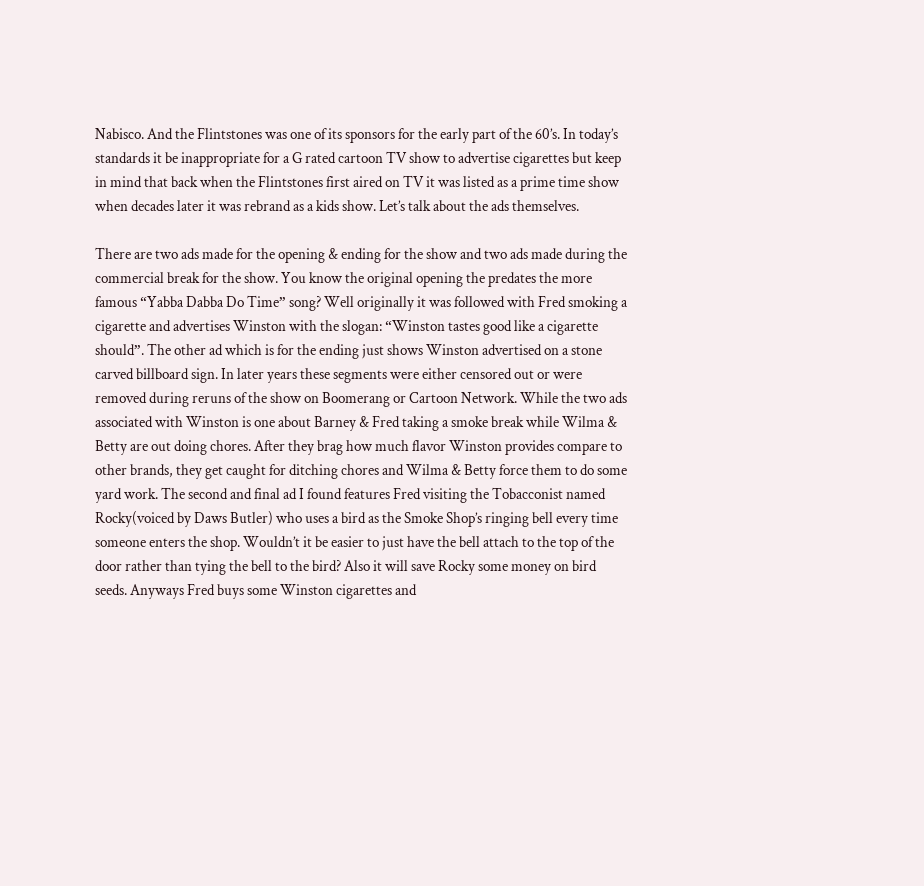Nabisco. And the Flintstones was one of its sponsors for the early part of the 60’s. In today’s standards it be inappropriate for a G rated cartoon TV show to advertise cigarettes but keep in mind that back when the Flintstones first aired on TV it was listed as a prime time show when decades later it was rebrand as a kids show. Let’s talk about the ads themselves.

There are two ads made for the opening & ending for the show and two ads made during the commercial break for the show. You know the original opening the predates the more famous “Yabba Dabba Do Time” song? Well originally it was followed with Fred smoking a cigarette and advertises Winston with the slogan: “Winston tastes good like a cigarette should”. The other ad which is for the ending just shows Winston advertised on a stone carved billboard sign. In later years these segments were either censored out or were removed during reruns of the show on Boomerang or Cartoon Network. While the two ads associated with Winston is one about Barney & Fred taking a smoke break while Wilma & Betty are out doing chores. After they brag how much flavor Winston provides compare to other brands, they get caught for ditching chores and Wilma & Betty force them to do some yard work. The second and final ad I found features Fred visiting the Tobacconist named Rocky(voiced by Daws Butler) who uses a bird as the Smoke Shop’s ringing bell every time someone enters the shop. Wouldn’t it be easier to just have the bell attach to the top of the door rather than tying the bell to the bird? Also it will save Rocky some money on bird seeds. Anyways Fred buys some Winston cigarettes and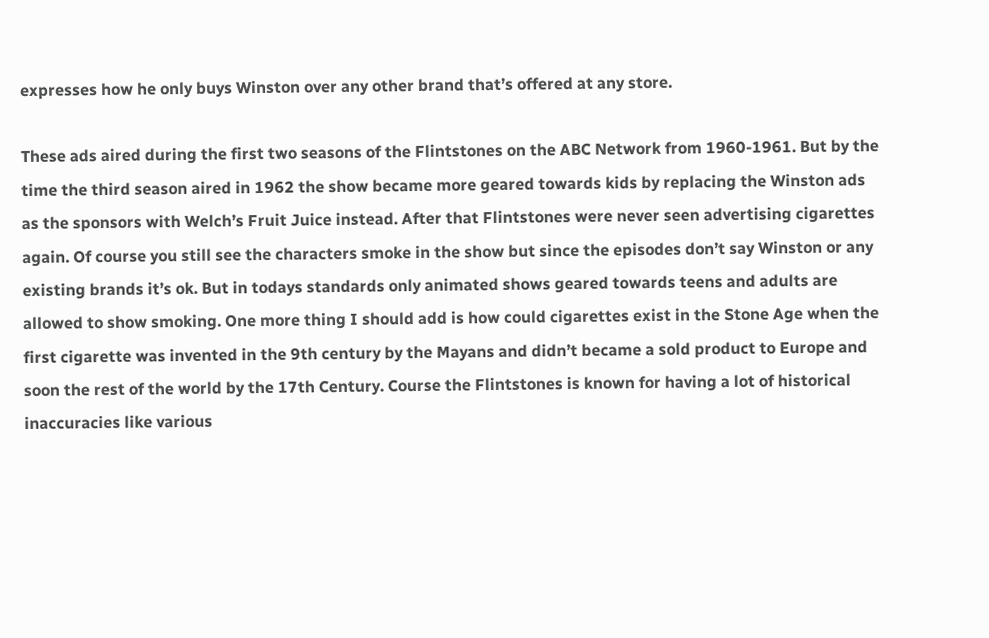expresses how he only buys Winston over any other brand that’s offered at any store.

These ads aired during the first two seasons of the Flintstones on the ABC Network from 1960-1961. But by the time the third season aired in 1962 the show became more geared towards kids by replacing the Winston ads as the sponsors with Welch’s Fruit Juice instead. After that Flintstones were never seen advertising cigarettes again. Of course you still see the characters smoke in the show but since the episodes don’t say Winston or any existing brands it’s ok. But in todays standards only animated shows geared towards teens and adults are allowed to show smoking. One more thing I should add is how could cigarettes exist in the Stone Age when the first cigarette was invented in the 9th century by the Mayans and didn’t became a sold product to Europe and soon the rest of the world by the 17th Century. Course the Flintstones is known for having a lot of historical inaccuracies like various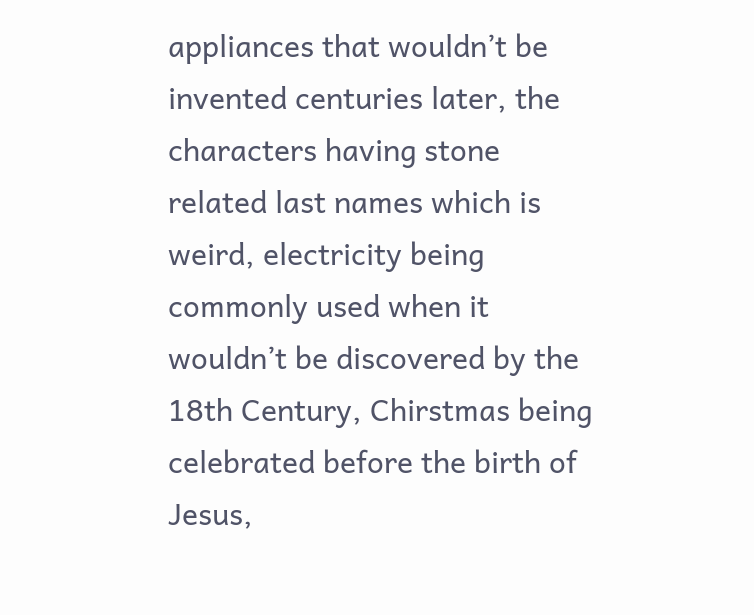appliances that wouldn’t be invented centuries later, the characters having stone related last names which is weird, electricity being commonly used when it wouldn’t be discovered by the 18th Century, Chirstmas being celebrated before the birth of Jesus,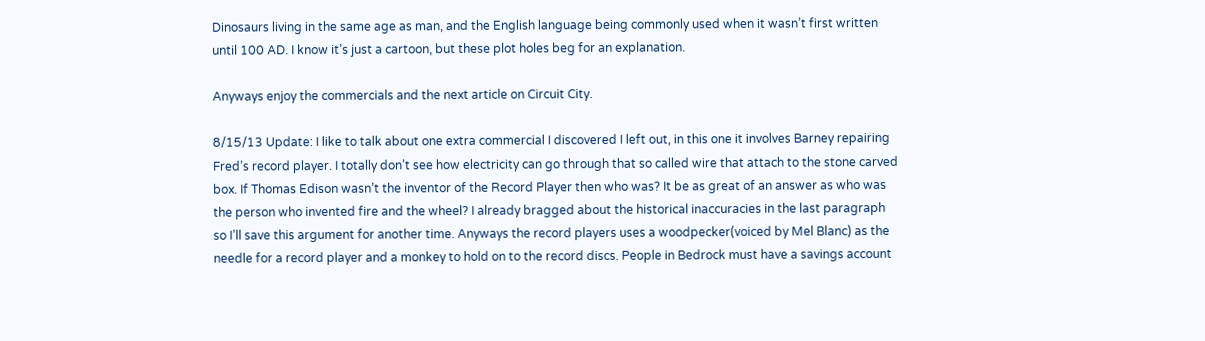Dinosaurs living in the same age as man, and the English language being commonly used when it wasn’t first written until 100 AD. I know it’s just a cartoon, but these plot holes beg for an explanation.

Anyways enjoy the commercials and the next article on Circuit City.

8/15/13 Update: I like to talk about one extra commercial I discovered I left out, in this one it involves Barney repairing Fred’s record player. I totally don’t see how electricity can go through that so called wire that attach to the stone carved box. If Thomas Edison wasn’t the inventor of the Record Player then who was? It be as great of an answer as who was the person who invented fire and the wheel? I already bragged about the historical inaccuracies in the last paragraph so I’ll save this argument for another time. Anyways the record players uses a woodpecker(voiced by Mel Blanc) as the needle for a record player and a monkey to hold on to the record discs. People in Bedrock must have a savings account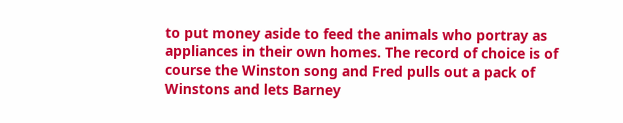to put money aside to feed the animals who portray as appliances in their own homes. The record of choice is of course the Winston song and Fred pulls out a pack of Winstons and lets Barney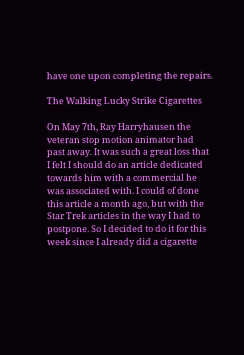have one upon completing the repairs.

The Walking Lucky Strike Cigarettes

On May 7th, Ray Harryhausen the veteran stop motion animator had past away. It was such a great loss that I felt I should do an article dedicated towards him with a commercial he was associated with. I could of done this article a month ago, but with the Star Trek articles in the way I had to postpone. So I decided to do it for this week since I already did a cigarette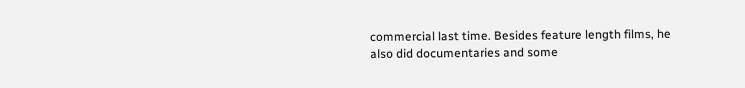commercial last time. Besides feature length films, he also did documentaries and some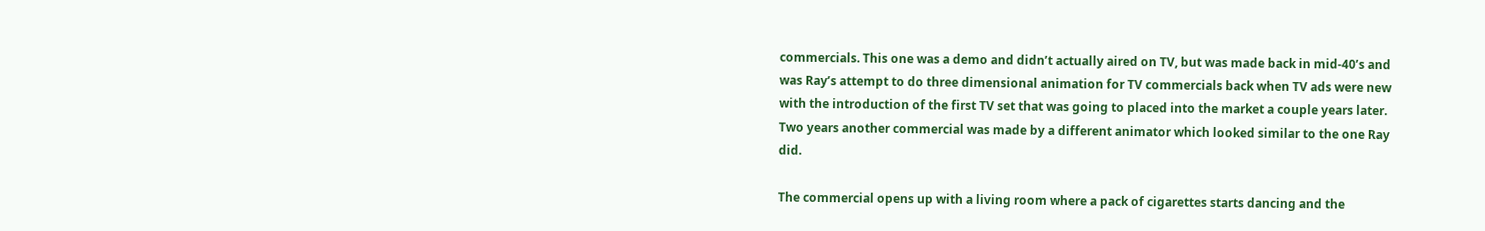commercials. This one was a demo and didn’t actually aired on TV, but was made back in mid-40’s and was Ray’s attempt to do three dimensional animation for TV commercials back when TV ads were new with the introduction of the first TV set that was going to placed into the market a couple years later. Two years another commercial was made by a different animator which looked similar to the one Ray did.

The commercial opens up with a living room where a pack of cigarettes starts dancing and the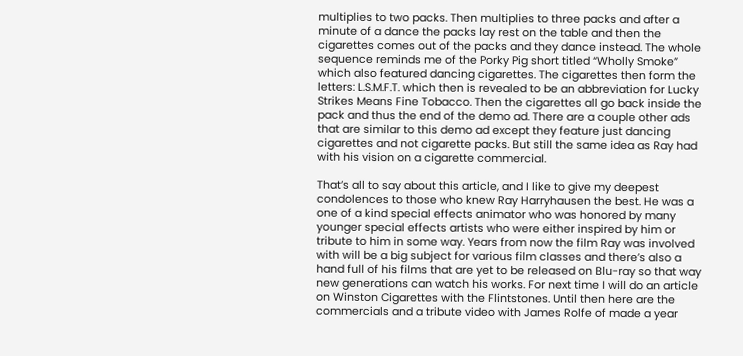multiplies to two packs. Then multiplies to three packs and after a minute of a dance the packs lay rest on the table and then the cigarettes comes out of the packs and they dance instead. The whole sequence reminds me of the Porky Pig short titled “Wholly Smoke” which also featured dancing cigarettes. The cigarettes then form the letters: L.S.M.F.T. which then is revealed to be an abbreviation for Lucky Strikes Means Fine Tobacco. Then the cigarettes all go back inside the pack and thus the end of the demo ad. There are a couple other ads that are similar to this demo ad except they feature just dancing cigarettes and not cigarette packs. But still the same idea as Ray had with his vision on a cigarette commercial.

That’s all to say about this article, and I like to give my deepest condolences to those who knew Ray Harryhausen the best. He was a one of a kind special effects animator who was honored by many younger special effects artists who were either inspired by him or tribute to him in some way. Years from now the film Ray was involved with will be a big subject for various film classes and there’s also a hand full of his films that are yet to be released on Blu-ray so that way new generations can watch his works. For next time I will do an article on Winston Cigarettes with the Flintstones. Until then here are the commercials and a tribute video with James Rolfe of made a year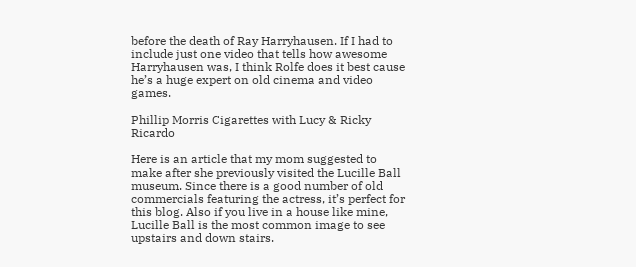before the death of Ray Harryhausen. If I had to include just one video that tells how awesome Harryhausen was, I think Rolfe does it best cause he’s a huge expert on old cinema and video games.

Phillip Morris Cigarettes with Lucy & Ricky Ricardo

Here is an article that my mom suggested to make after she previously visited the Lucille Ball museum. Since there is a good number of old commercials featuring the actress, it’s perfect for this blog. Also if you live in a house like mine, Lucille Ball is the most common image to see upstairs and down stairs.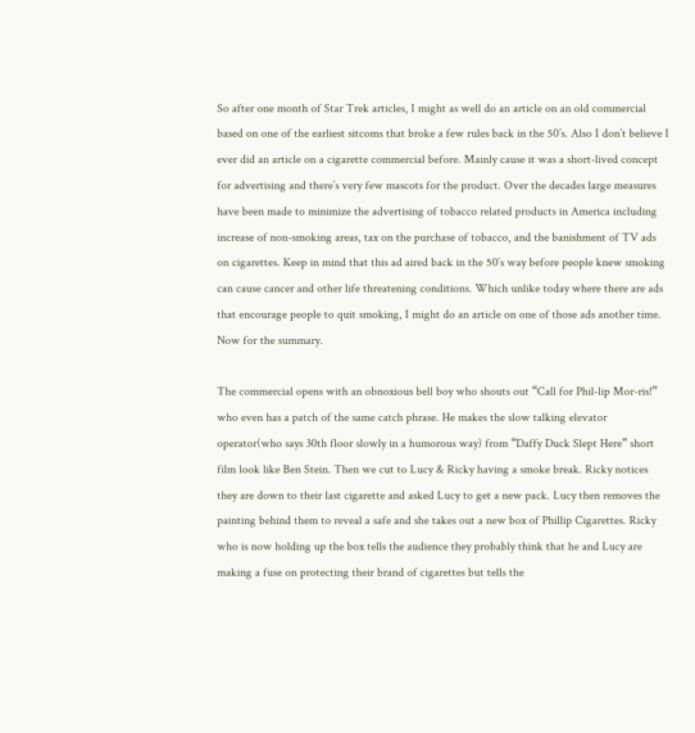So after one month of Star Trek articles, I might as well do an article on an old commercial based on one of the earliest sitcoms that broke a few rules back in the 50’s. Also I don’t believe I ever did an article on a cigarette commercial before. Mainly cause it was a short-lived concept for advertising and there’s very few mascots for the product. Over the decades large measures have been made to minimize the advertising of tobacco related products in America including increase of non-smoking areas, tax on the purchase of tobacco, and the banishment of TV ads on cigarettes. Keep in mind that this ad aired back in the 50’s way before people knew smoking can cause cancer and other life threatening conditions. Which unlike today where there are ads that encourage people to quit smoking, I might do an article on one of those ads another time. Now for the summary.

The commercial opens with an obnoxious bell boy who shouts out “Call for Phil-lip Mor-ris!” who even has a patch of the same catch phrase. He makes the slow talking elevator operator(who says 30th floor slowly in a humorous way) from “Daffy Duck Slept Here” short film look like Ben Stein. Then we cut to Lucy & Ricky having a smoke break. Ricky notices they are down to their last cigarette and asked Lucy to get a new pack. Lucy then removes the painting behind them to reveal a safe and she takes out a new box of Phillip Cigarettes. Ricky who is now holding up the box tells the audience they probably think that he and Lucy are making a fuse on protecting their brand of cigarettes but tells the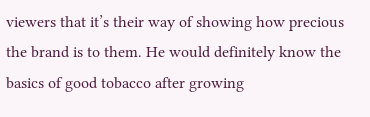viewers that it’s their way of showing how precious the brand is to them. He would definitely know the basics of good tobacco after growing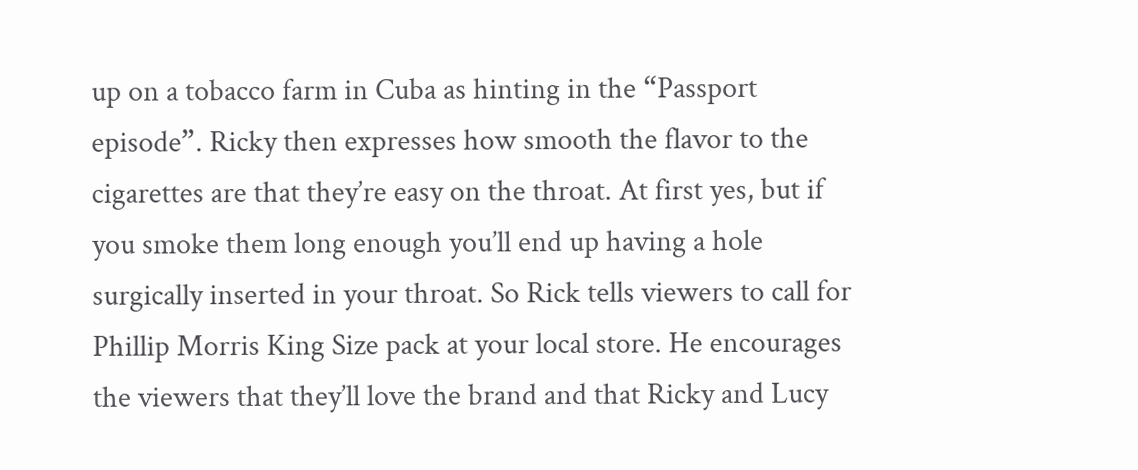up on a tobacco farm in Cuba as hinting in the “Passport episode”. Ricky then expresses how smooth the flavor to the cigarettes are that they’re easy on the throat. At first yes, but if you smoke them long enough you’ll end up having a hole surgically inserted in your throat. So Rick tells viewers to call for Phillip Morris King Size pack at your local store. He encourages the viewers that they’ll love the brand and that Ricky and Lucy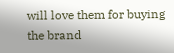will love them for buying the brand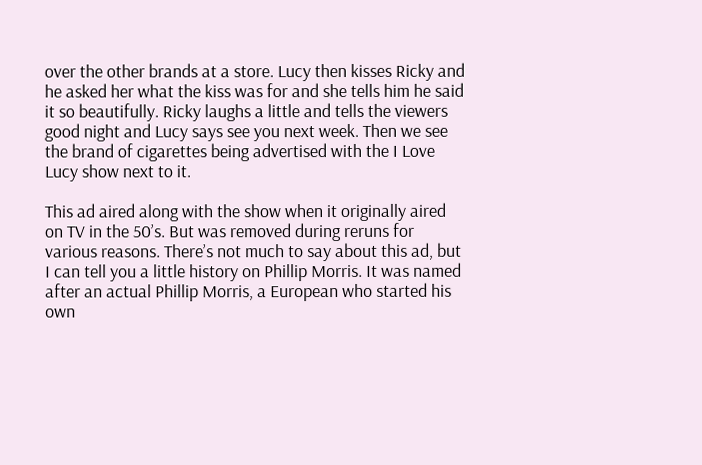over the other brands at a store. Lucy then kisses Ricky and he asked her what the kiss was for and she tells him he said it so beautifully. Ricky laughs a little and tells the viewers good night and Lucy says see you next week. Then we see the brand of cigarettes being advertised with the I Love Lucy show next to it.

This ad aired along with the show when it originally aired on TV in the 50’s. But was removed during reruns for various reasons. There’s not much to say about this ad, but I can tell you a little history on Phillip Morris. It was named after an actual Phillip Morris, a European who started his own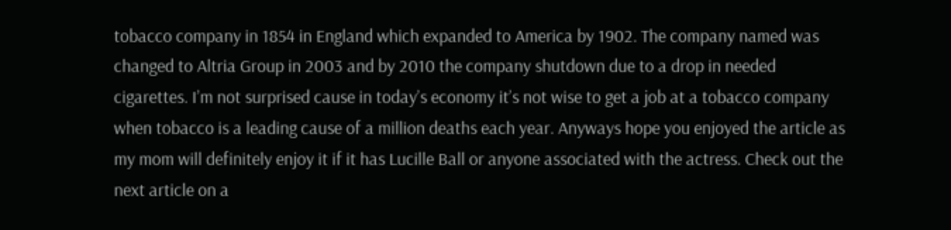tobacco company in 1854 in England which expanded to America by 1902. The company named was changed to Altria Group in 2003 and by 2010 the company shutdown due to a drop in needed cigarettes. I’m not surprised cause in today’s economy it’s not wise to get a job at a tobacco company when tobacco is a leading cause of a million deaths each year. Anyways hope you enjoyed the article as my mom will definitely enjoy it if it has Lucille Ball or anyone associated with the actress. Check out the next article on a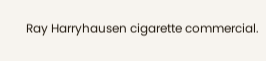Ray Harryhausen cigarette commercial.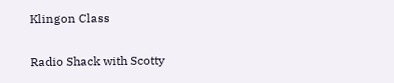Klingon Class

Radio Shack with Scotty